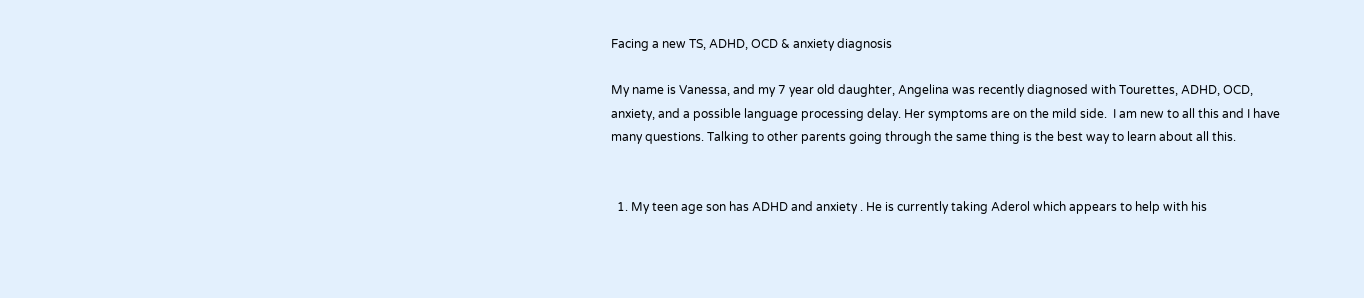Facing a new TS, ADHD, OCD & anxiety diagnosis

My name is Vanessa, and my 7 year old daughter, Angelina was recently diagnosed with Tourettes, ADHD, OCD, anxiety, and a possible language processing delay. Her symptoms are on the mild side.  I am new to all this and I have many questions. Talking to other parents going through the same thing is the best way to learn about all this.


  1. My teen age son has ADHD and anxiety . He is currently taking Aderol which appears to help with his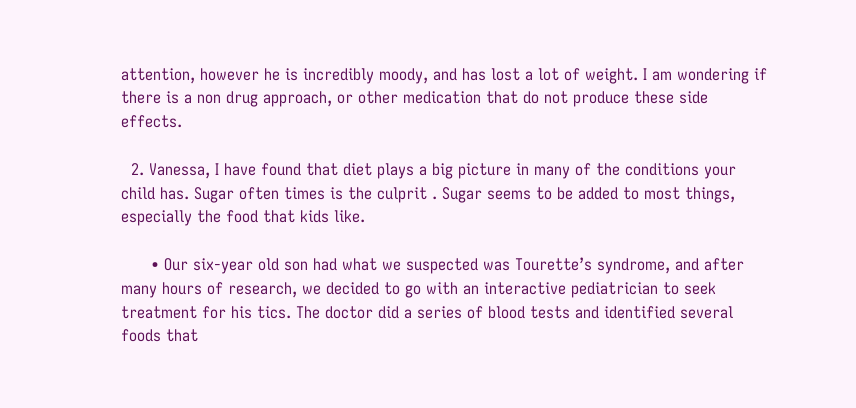attention, however he is incredibly moody, and has lost a lot of weight. I am wondering if there is a non drug approach, or other medication that do not produce these side effects.

  2. Vanessa, I have found that diet plays a big picture in many of the conditions your child has. Sugar often times is the culprit . Sugar seems to be added to most things, especially the food that kids like.

      • Our six-year old son had what we suspected was Tourette’s syndrome, and after many hours of research, we decided to go with an interactive pediatrician to seek treatment for his tics. The doctor did a series of blood tests and identified several foods that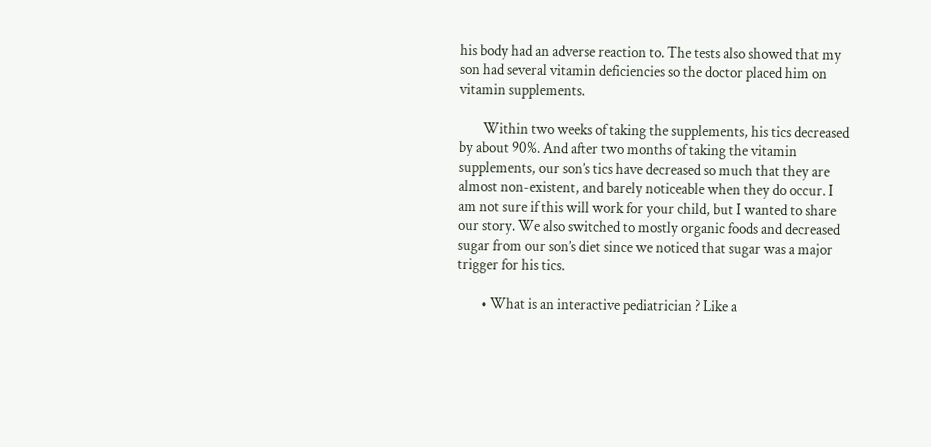his body had an adverse reaction to. The tests also showed that my son had several vitamin deficiencies so the doctor placed him on vitamin supplements.

        Within two weeks of taking the supplements, his tics decreased by about 90%. And after two months of taking the vitamin supplements, our son’s tics have decreased so much that they are almost non-existent, and barely noticeable when they do occur. I am not sure if this will work for your child, but I wanted to share our story. We also switched to mostly organic foods and decreased sugar from our son’s diet since we noticed that sugar was a major trigger for his tics.

        • What is an interactive pediatrician ? Like a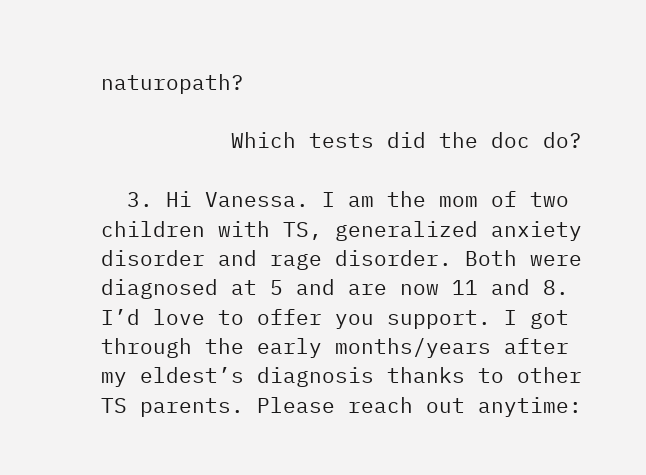naturopath?

          Which tests did the doc do?

  3. Hi Vanessa. I am the mom of two children with TS, generalized anxiety disorder and rage disorder. Both were diagnosed at 5 and are now 11 and 8. I’d love to offer you support. I got through the early months/years after my eldest’s diagnosis thanks to other TS parents. Please reach out anytime: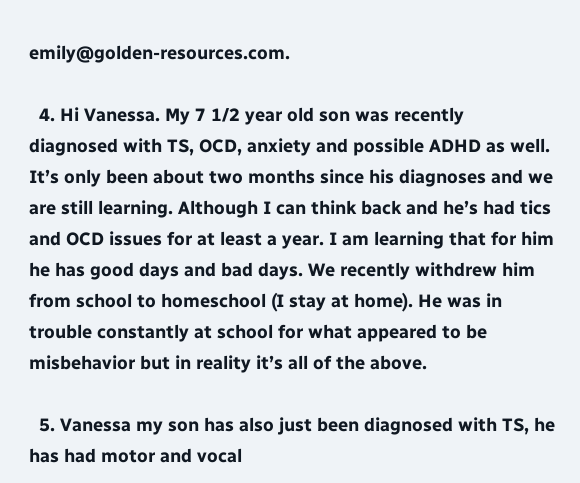emily@golden-resources.com.

  4. Hi Vanessa. My 7 1/2 year old son was recently diagnosed with TS, OCD, anxiety and possible ADHD as well. It’s only been about two months since his diagnoses and we are still learning. Although I can think back and he’s had tics and OCD issues for at least a year. I am learning that for him he has good days and bad days. We recently withdrew him from school to homeschool (I stay at home). He was in trouble constantly at school for what appeared to be misbehavior but in reality it’s all of the above.

  5. Vanessa my son has also just been diagnosed with TS, he has had motor and vocal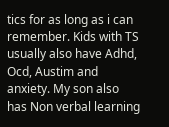tics for as long as i can remember. Kids with TS usually also have Adhd, Ocd, Austim and anxiety. My son also has Non verbal learning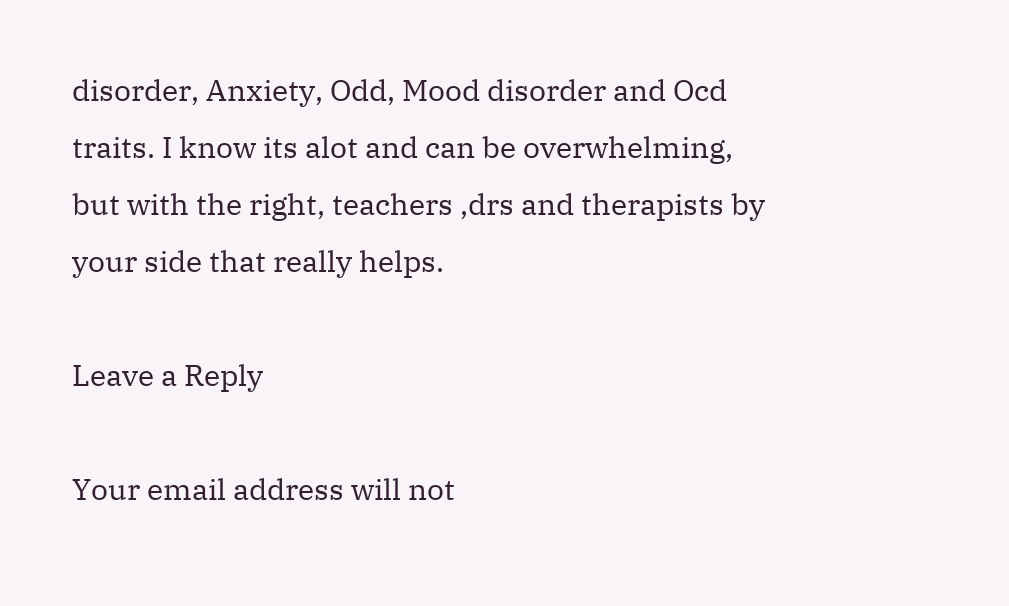disorder, Anxiety, Odd, Mood disorder and Ocd traits. I know its alot and can be overwhelming, but with the right, teachers ,drs and therapists by your side that really helps.

Leave a Reply

Your email address will not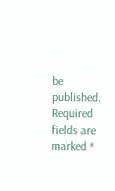be published. Required fields are marked *